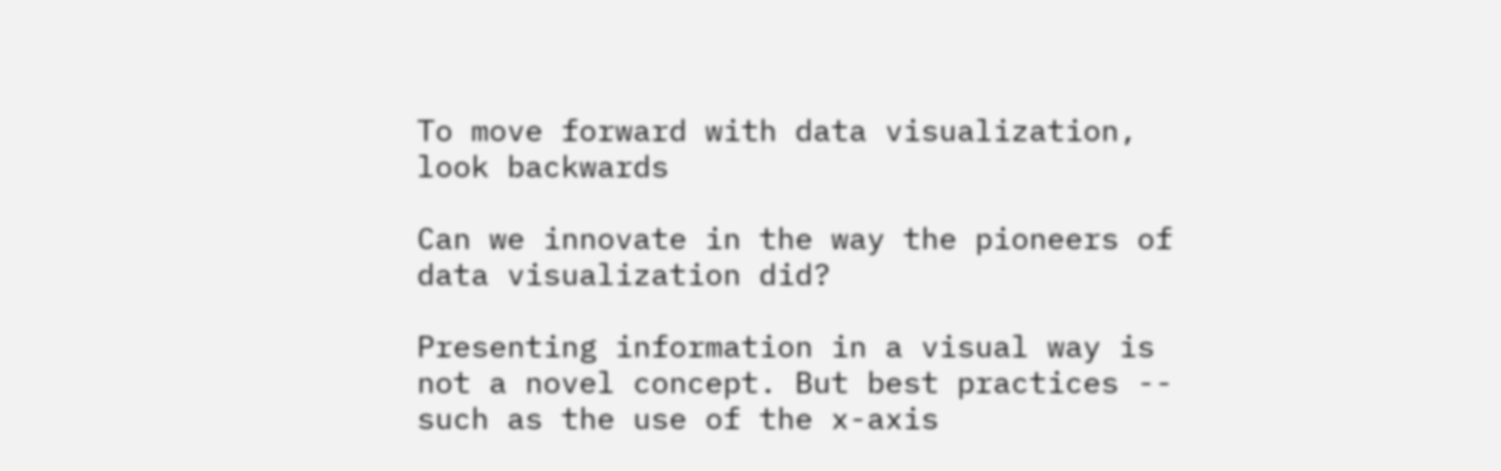To move forward with data visualization, look backwards

Can we innovate in the way the pioneers of data visualization did?

Presenting information in a visual way is not a novel concept. But best practices -- such as the use of the x-axis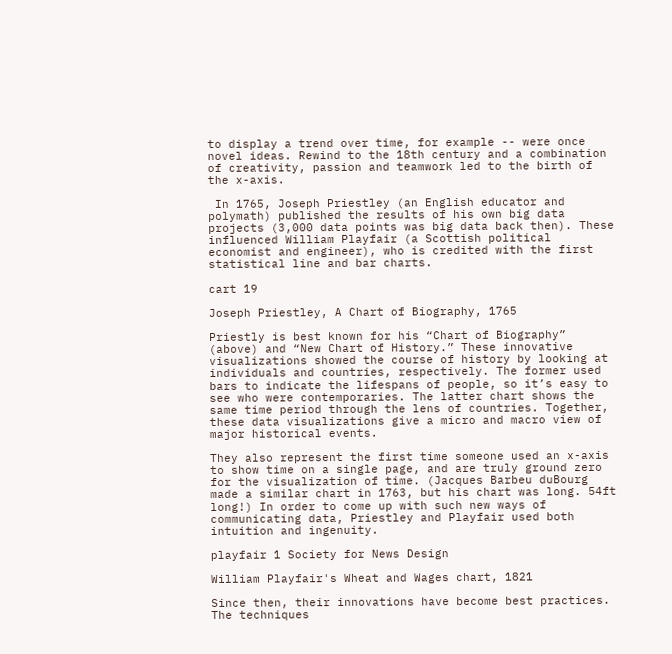to display a trend over time, for example -- were once novel ideas. Rewind to the 18th century and a combination of creativity, passion and teamwork led to the birth of the x-axis.

 In 1765, Joseph Priestley (an English educator and polymath) published the results of his own big data projects (3,000 data points was big data back then). These influenced William Playfair (a Scottish political economist and engineer), who is credited with the first statistical line and bar charts.

cart 19

Joseph Priestley, A Chart of Biography, 1765

Priestly is best known for his “Chart of Biography” (above) and “New Chart of History.” These innovative visualizations showed the course of history by looking at individuals and countries, respectively. The former used bars to indicate the lifespans of people, so it’s easy to see who were contemporaries. The latter chart shows the same time period through the lens of countries. Together, these data visualizations give a micro and macro view of major historical events.

They also represent the first time someone used an x-axis to show time on a single page, and are truly ground zero for the visualization of time. (Jacques Barbeu duBourg made a similar chart in 1763, but his chart was long. 54ft long!) In order to come up with such new ways of communicating data, Priestley and Playfair used both intuition and ingenuity.

playfair 1 Society for News Design

William Playfair's Wheat and Wages chart, 1821

Since then, their innovations have become best practices. The techniques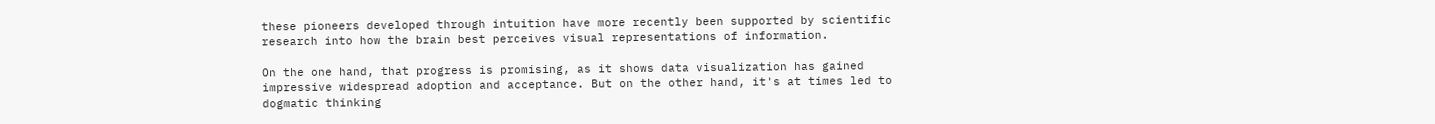these pioneers developed through intuition have more recently been supported by scientific research into how the brain best perceives visual representations of information.

On the one hand, that progress is promising, as it shows data visualization has gained impressive widespread adoption and acceptance. But on the other hand, it's at times led to dogmatic thinking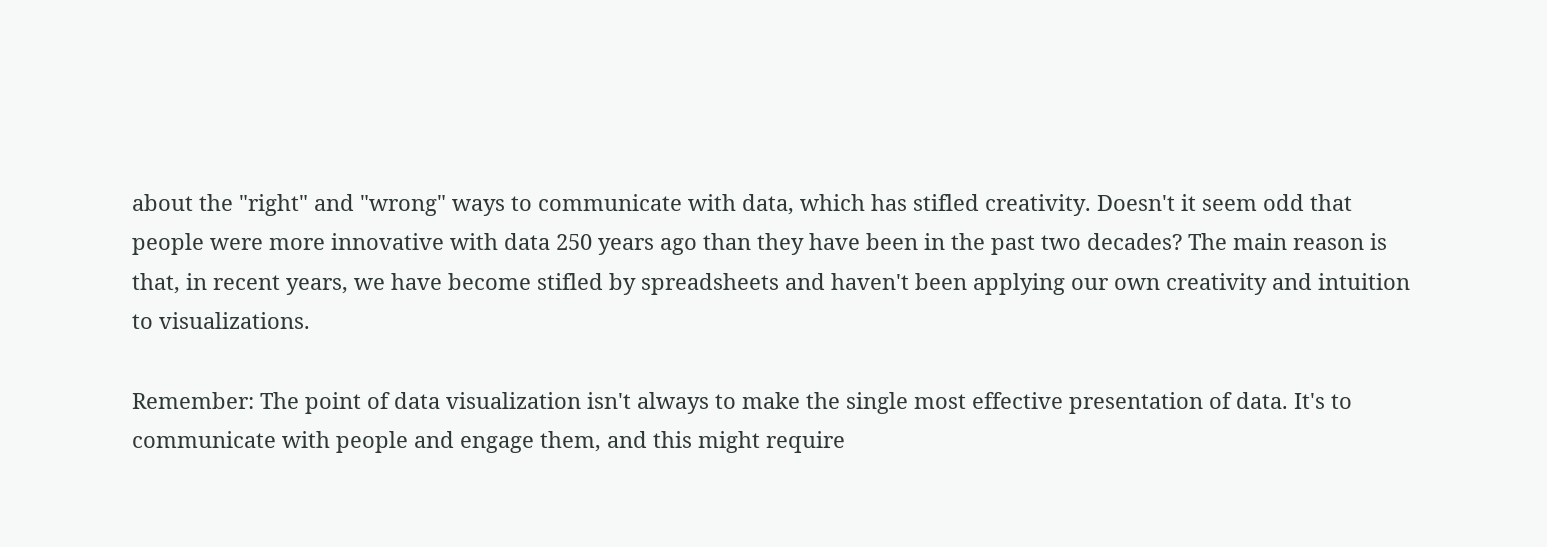about the "right" and "wrong" ways to communicate with data, which has stifled creativity. Doesn't it seem odd that people were more innovative with data 250 years ago than they have been in the past two decades? The main reason is that, in recent years, we have become stifled by spreadsheets and haven't been applying our own creativity and intuition to visualizations.

Remember: The point of data visualization isn't always to make the single most effective presentation of data. It's to communicate with people and engage them, and this might require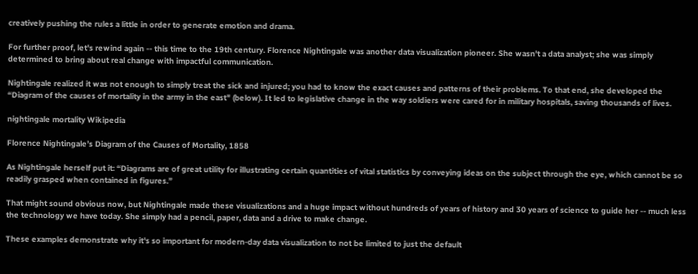creatively pushing the rules a little in order to generate emotion and drama.

For further proof, let's rewind again -- this time to the 19th century. Florence Nightingale was another data visualization pioneer. She wasn't a data analyst; she was simply determined to bring about real change with impactful communication.

Nightingale realized it was not enough to simply treat the sick and injured; you had to know the exact causes and patterns of their problems. To that end, she developed the “Diagram of the causes of mortality in the army in the east" (below). It led to legislative change in the way soldiers were cared for in military hospitals, saving thousands of lives.

nightingale mortality Wikipedia

Florence Nightingale’s Diagram of the Causes of Mortality, 1858

As Nightingale herself put it: “Diagrams are of great utility for illustrating certain quantities of vital statistics by conveying ideas on the subject through the eye, which cannot be so readily grasped when contained in figures.”

That might sound obvious now, but Nightingale made these visualizations and a huge impact without hundreds of years of history and 30 years of science to guide her -- much less the technology we have today. She simply had a pencil, paper, data and a drive to make change.

These examples demonstrate why it's so important for modern-day data visualization to not be limited to just the default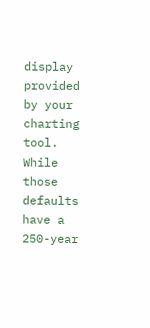display provided by your charting tool. While those defaults have a 250-year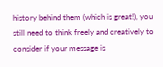history behind them (which is great!), you still need to think freely and creatively to consider if your message is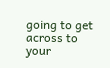going to get across to your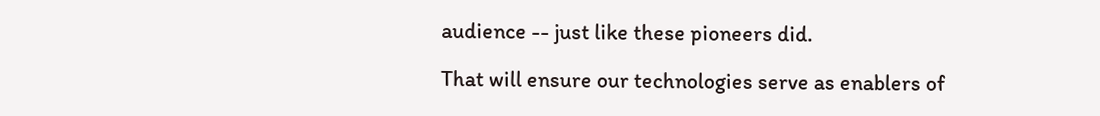audience -- just like these pioneers did.

That will ensure our technologies serve as enablers of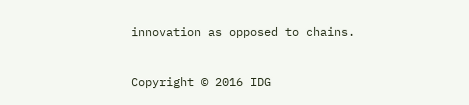innovation as opposed to chains.


Copyright © 2016 IDG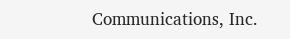Communications, Inc.